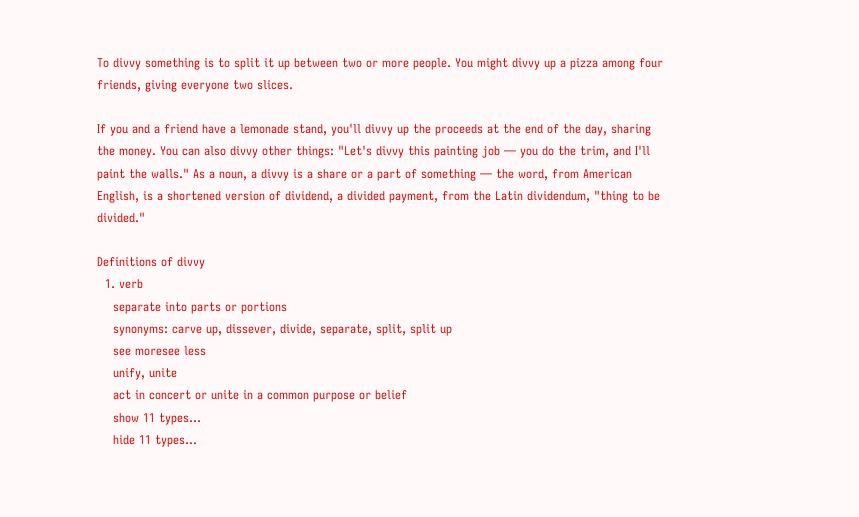To divvy something is to split it up between two or more people. You might divvy up a pizza among four friends, giving everyone two slices.

If you and a friend have a lemonade stand, you'll divvy up the proceeds at the end of the day, sharing the money. You can also divvy other things: "Let's divvy this painting job — you do the trim, and I'll paint the walls." As a noun, a divvy is a share or a part of something — the word, from American English, is a shortened version of dividend, a divided payment, from the Latin dividendum, "thing to be divided."

Definitions of divvy
  1. verb
    separate into parts or portions
    synonyms: carve up, dissever, divide, separate, split, split up
    see moresee less
    unify, unite
    act in concert or unite in a common purpose or belief
    show 11 types...
    hide 11 types...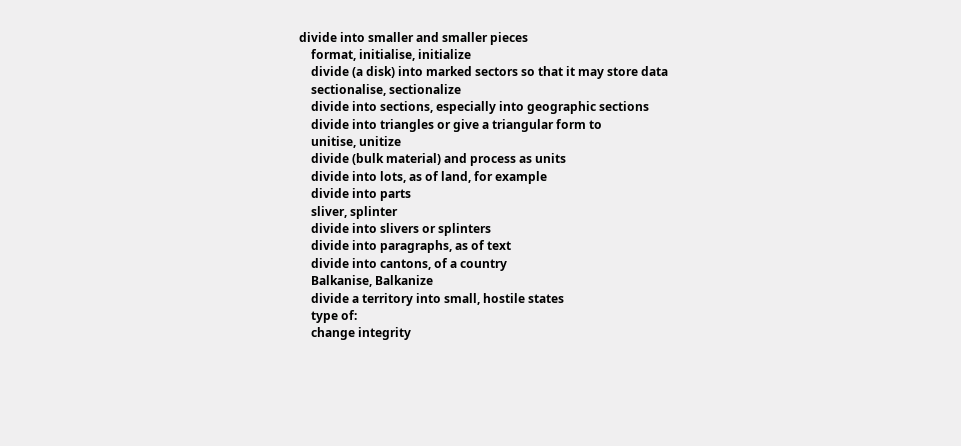divide into smaller and smaller pieces
    format, initialise, initialize
    divide (a disk) into marked sectors so that it may store data
    sectionalise, sectionalize
    divide into sections, especially into geographic sections
    divide into triangles or give a triangular form to
    unitise, unitize
    divide (bulk material) and process as units
    divide into lots, as of land, for example
    divide into parts
    sliver, splinter
    divide into slivers or splinters
    divide into paragraphs, as of text
    divide into cantons, of a country
    Balkanise, Balkanize
    divide a territory into small, hostile states
    type of:
    change integrity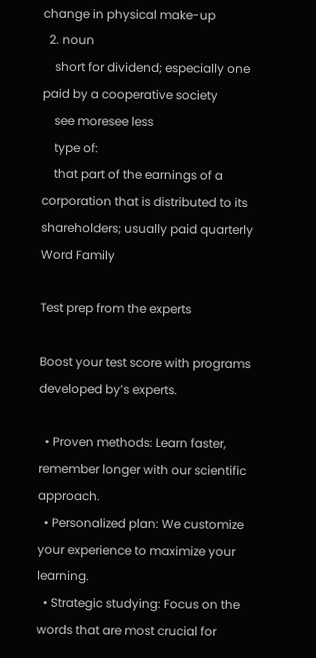change in physical make-up
  2. noun
    short for dividend; especially one paid by a cooperative society
    see moresee less
    type of:
    that part of the earnings of a corporation that is distributed to its shareholders; usually paid quarterly
Word Family

Test prep from the experts

Boost your test score with programs developed by’s experts.

  • Proven methods: Learn faster, remember longer with our scientific approach.
  • Personalized plan: We customize your experience to maximize your learning.
  • Strategic studying: Focus on the words that are most crucial for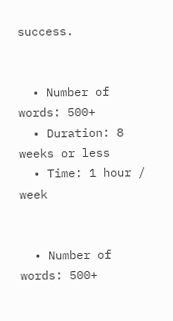success.


  • Number of words: 500+
  • Duration: 8 weeks or less
  • Time: 1 hour / week


  • Number of words: 500+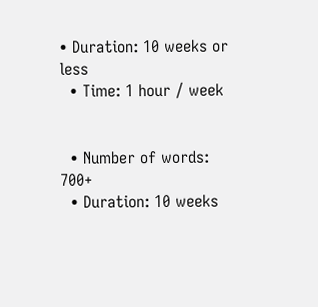• Duration: 10 weeks or less
  • Time: 1 hour / week


  • Number of words: 700+
  • Duration: 10 weeks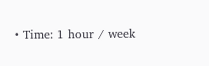• Time: 1 hour / week